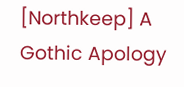[Northkeep] A Gothic Apology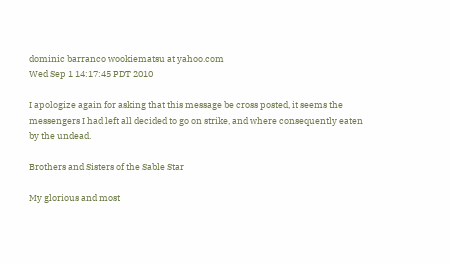dominic barranco wookiematsu at yahoo.com
Wed Sep 1 14:17:45 PDT 2010

I apologize again for asking that this message be cross posted, it seems the
messengers I had left all decided to go on strike, and where consequently eaten
by the undead.

Brothers and Sisters of the Sable Star

My glorious and most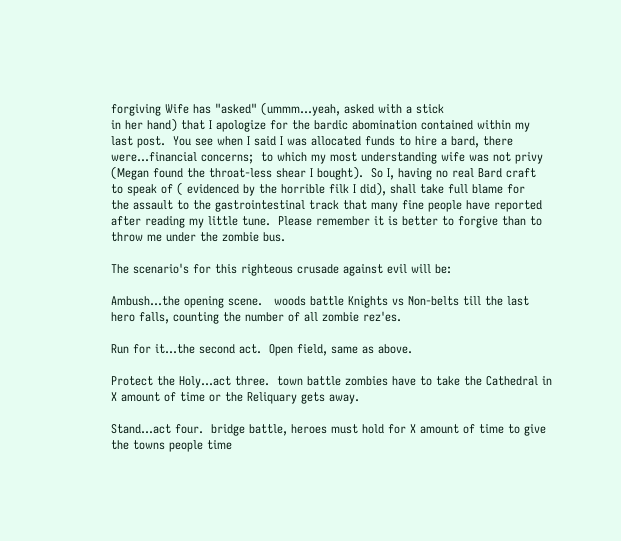forgiving Wife has "asked" (ummm...yeah, asked with a stick
in her hand) that I apologize for the bardic abomination contained within my
last post.  You see when I said I was allocated funds to hire a bard, there
were...financial concerns;  to which my most understanding wife was not privy
(Megan found the throat-less shear I bought).  So I, having no real Bard craft
to speak of ( evidenced by the horrible filk I did), shall take full blame for
the assault to the gastrointestinal track that many fine people have reported
after reading my little tune.  Please remember it is better to forgive than to
throw me under the zombie bus.

The scenario's for this righteous crusade against evil will be:

Ambush...the opening scene.   woods battle Knights vs Non-belts till the last
hero falls, counting the number of all zombie rez'es.

Run for it...the second act.  Open field, same as above.

Protect the Holy...act three.  town battle zombies have to take the Cathedral in
X amount of time or the Reliquary gets away.

Stand...act four.  bridge battle, heroes must hold for X amount of time to give
the towns people time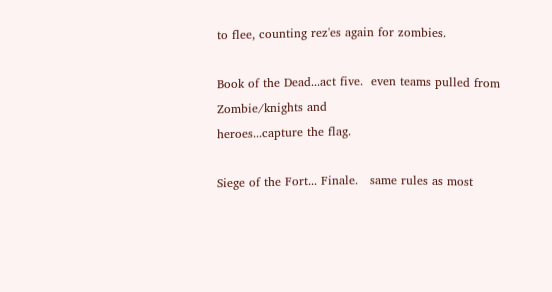to flee, counting rez'es again for zombies.

Book of the Dead...act five.  even teams pulled from Zombie/knights and
heroes...capture the flag.

Siege of the Fort... Finale.   same rules as most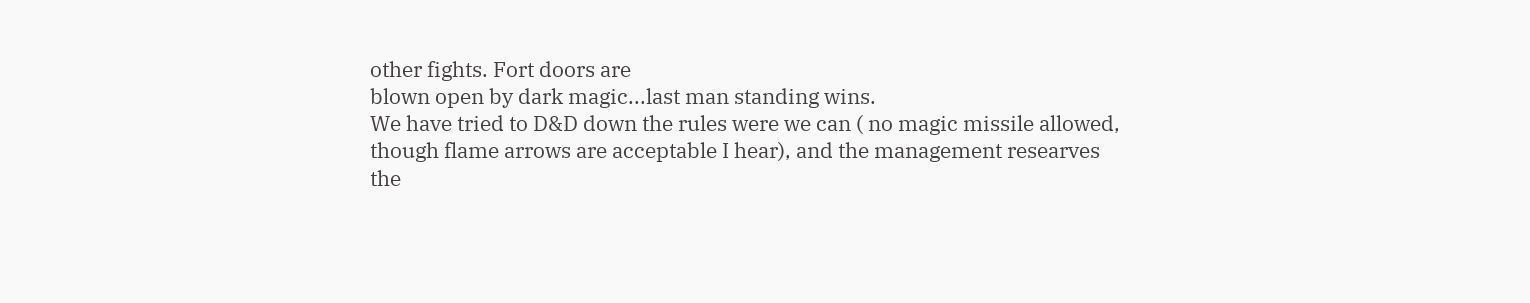other fights. Fort doors are
blown open by dark magic...last man standing wins.
We have tried to D&D down the rules were we can ( no magic missile allowed,
though flame arrows are acceptable I hear), and the management researves the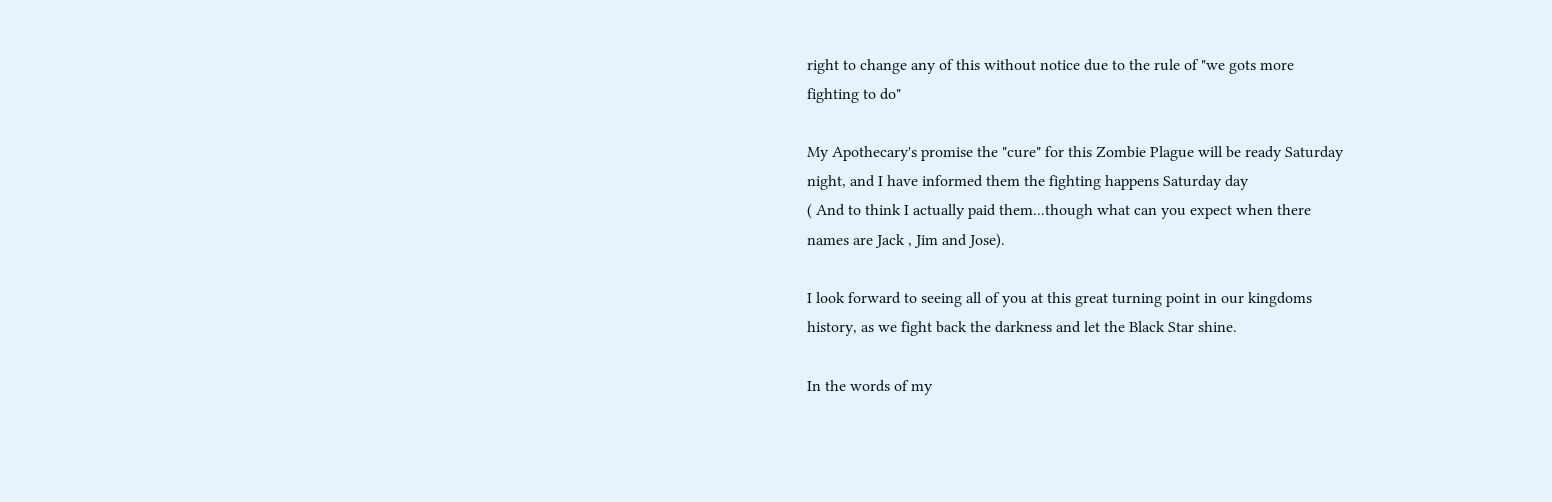right to change any of this without notice due to the rule of "we gots more
fighting to do"

My Apothecary's promise the "cure" for this Zombie Plague will be ready Saturday
night, and I have informed them the fighting happens Saturday day
( And to think I actually paid them...though what can you expect when there
names are Jack , Jim and Jose).

I look forward to seeing all of you at this great turning point in our kingdoms
history, as we fight back the darkness and let the Black Star shine.

In the words of my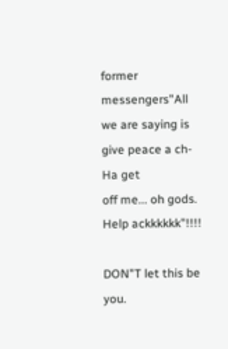former messengers"All we are saying is give peace a ch-Ha get
off me... oh gods. Help ackkkkkk"!!!!

DON"T let this be you.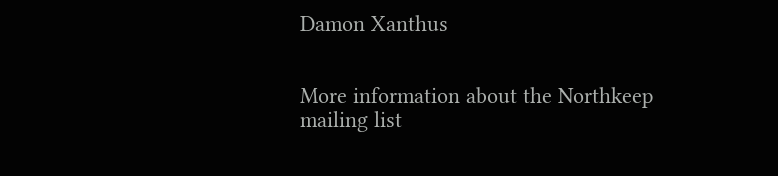Damon Xanthus


More information about the Northkeep mailing list